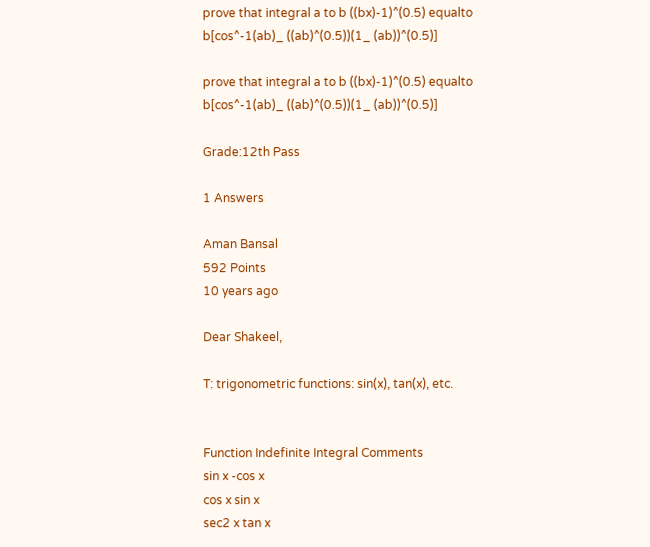prove that integral a to b ((bx)-1)^(0.5) equalto b[cos^-1(ab)_ ((ab)^(0.5))(1_ (ab))^(0.5)]

prove that integral a to b ((bx)-1)^(0.5) equalto b[cos^-1(ab)_ ((ab)^(0.5))(1_ (ab))^(0.5)]

Grade:12th Pass

1 Answers

Aman Bansal
592 Points
10 years ago

Dear Shakeel,

T: trigonometric functions: sin(x), tan(x), etc.


Function Indefinite Integral Comments
sin x -cos x
cos x sin x
sec2 x tan x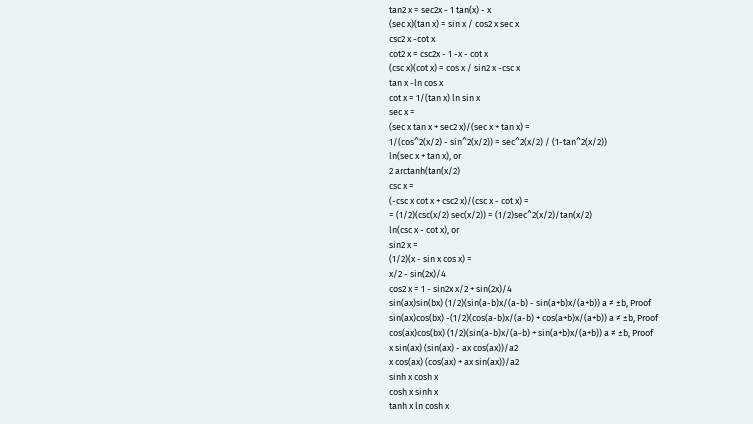tan2 x = sec2x - 1 tan(x) - x
(sec x)(tan x) = sin x / cos2 x sec x
csc2 x -cot x
cot2 x = csc2x - 1 -x - cot x
(csc x)(cot x) = cos x / sin2 x -csc x
tan x -ln cos x
cot x = 1/(tan x) ln sin x
sec x =
(sec x tan x + sec2 x)/(sec x + tan x) =
1/(cos^2(x/2) - sin^2(x/2)) = sec^2(x/2) / (1-tan^2(x/2))
ln(sec x + tan x), or
2 arctanh(tan(x/2)
csc x =
(-csc x cot x + csc2 x)/(csc x - cot x) =
= (1/2)(csc(x/2) sec(x/2)) = (1/2)sec^2(x/2)/tan(x/2)
ln(csc x - cot x), or
sin2 x =
(1/2)(x - sin x cos x) =
x/2 - sin(2x)/4
cos2 x = 1 - sin2x x/2 + sin(2x)/4
sin(ax)sin(bx) (1/2)(sin(a-b)x/(a-b) - sin(a+b)x/(a+b)) a ≠ ±b, Proof
sin(ax)cos(bx) -(1/2)(cos(a-b)x/(a-b) + cos(a+b)x/(a+b)) a ≠ ±b, Proof
cos(ax)cos(bx) (1/2)(sin(a-b)x/(a-b) + sin(a+b)x/(a+b)) a ≠ ±b, Proof
x sin(ax) (sin(ax) - ax cos(ax))/a2
x cos(ax) (cos(ax) + ax sin(ax))/a2
sinh x cosh x
cosh x sinh x
tanh x ln cosh x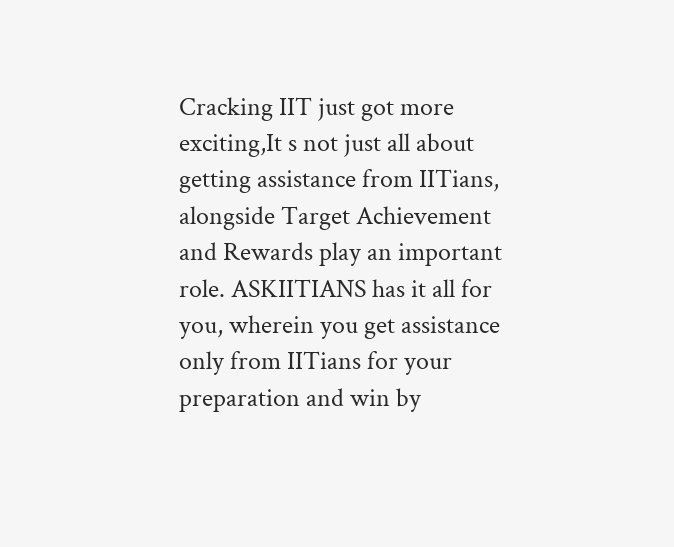Cracking IIT just got more exciting,It s not just all about getting assistance from IITians, alongside Target Achievement and Rewards play an important role. ASKIITIANS has it all for you, wherein you get assistance only from IITians for your preparation and win by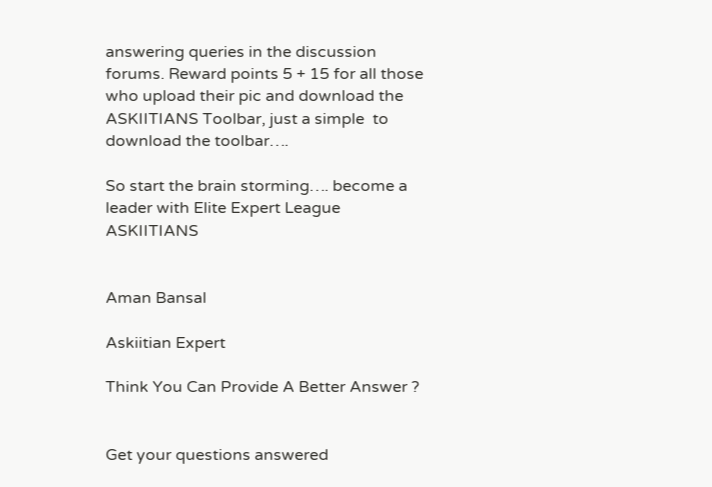answering queries in the discussion forums. Reward points 5 + 15 for all those who upload their pic and download the ASKIITIANS Toolbar, just a simple  to download the toolbar….

So start the brain storming…. become a leader with Elite Expert League ASKIITIANS


Aman Bansal

Askiitian Expert

Think You Can Provide A Better Answer ?


Get your questions answered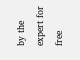by the expert for free